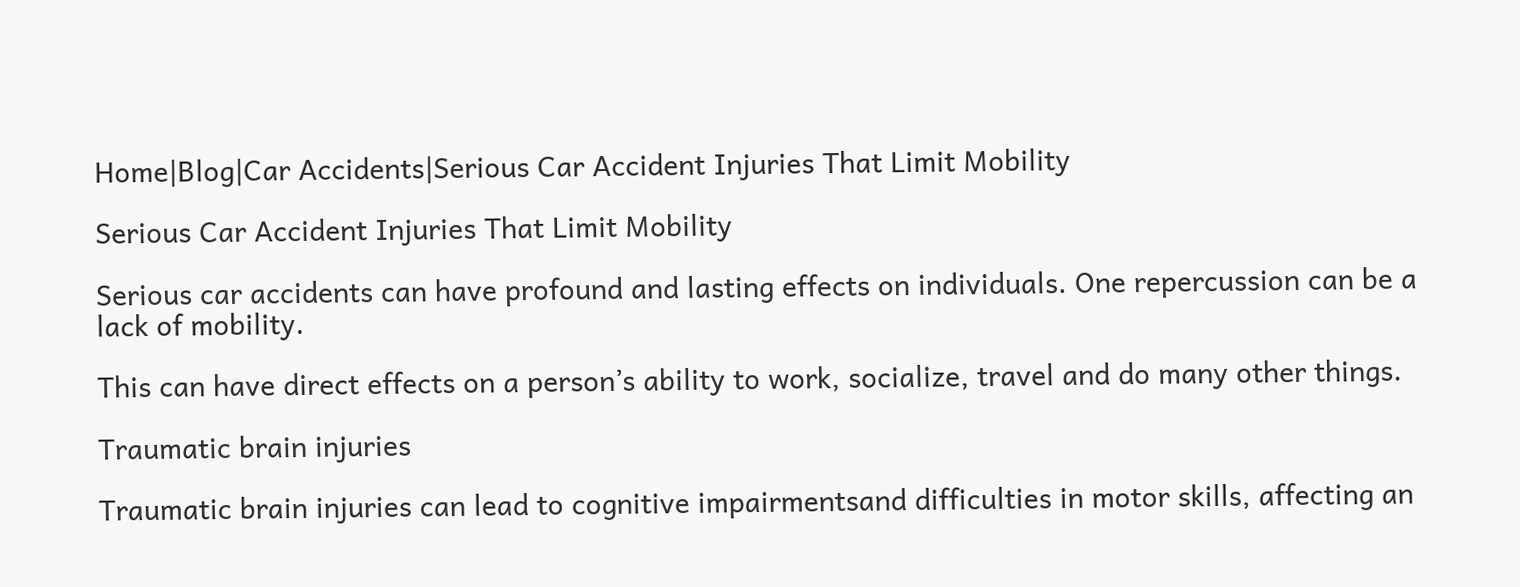Home|Blog|Car Accidents|Serious Car Accident Injuries That Limit Mobility

Serious Car Accident Injuries That Limit Mobility

Serious car accidents can have profound and lasting effects on individuals. One repercussion can be a lack of mobility.

This can have direct effects on a person’s ability to work, socialize, travel and do many other things.

Traumatic brain injuries

Traumatic brain injuries can lead to cognitive impairmentsand difficulties in motor skills, affecting an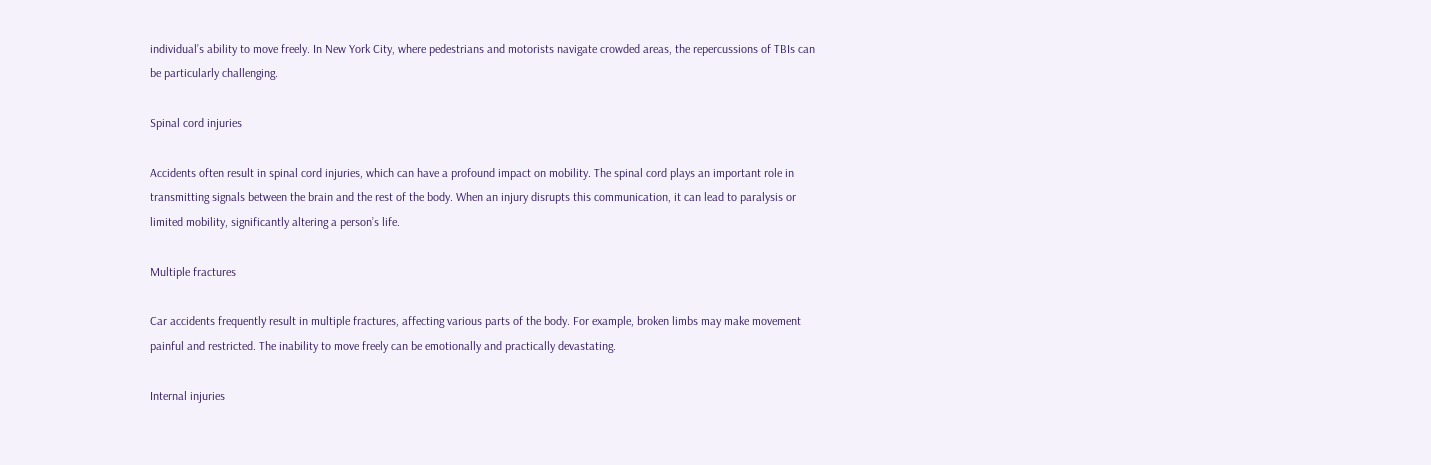individual’s ability to move freely. In New York City, where pedestrians and motorists navigate crowded areas, the repercussions of TBIs can be particularly challenging.

Spinal cord injuries

Accidents often result in spinal cord injuries, which can have a profound impact on mobility. The spinal cord plays an important role in transmitting signals between the brain and the rest of the body. When an injury disrupts this communication, it can lead to paralysis or limited mobility, significantly altering a person’s life.

Multiple fractures

Car accidents frequently result in multiple fractures, affecting various parts of the body. For example, broken limbs may make movement painful and restricted. The inability to move freely can be emotionally and practically devastating.

Internal injuries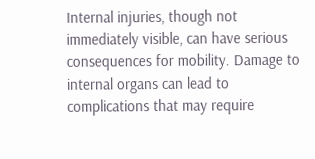Internal injuries, though not immediately visible, can have serious consequences for mobility. Damage to internal organs can lead to complications that may require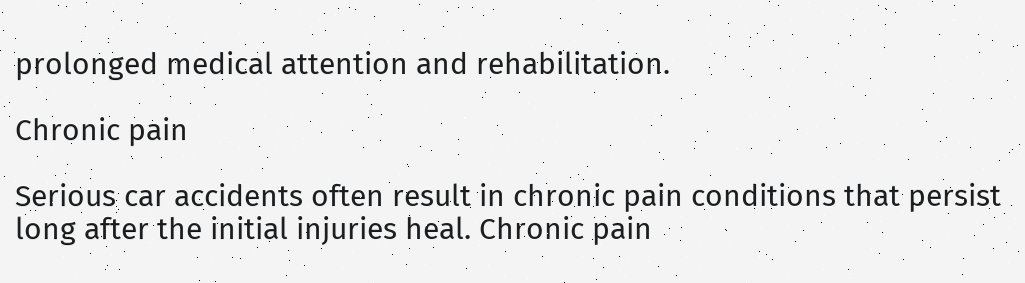prolonged medical attention and rehabilitation.

Chronic pain

Serious car accidents often result in chronic pain conditions that persist long after the initial injuries heal. Chronic pain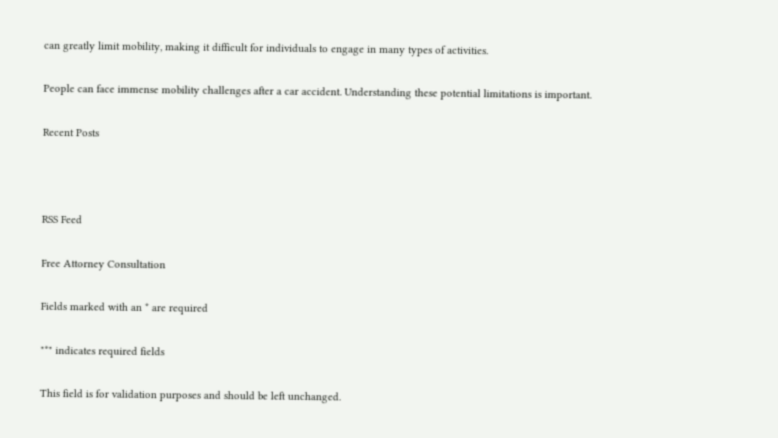can greatly limit mobility, making it difficult for individuals to engage in many types of activities.

People can face immense mobility challenges after a car accident. Understanding these potential limitations is important.

Recent Posts



RSS Feed

Free Attorney Consultation

Fields marked with an * are required

"*" indicates required fields

This field is for validation purposes and should be left unchanged.